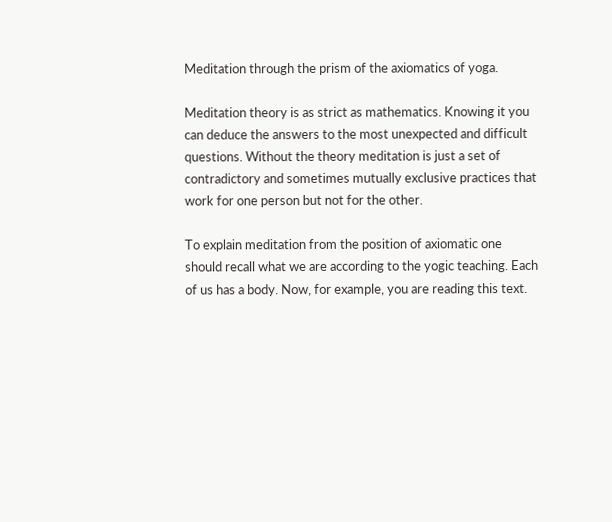Meditation through the prism of the axiomatics of yoga.

Meditation theory is as strict as mathematics. Knowing it you can deduce the answers to the most unexpected and difficult questions. Without the theory meditation is just a set of contradictory and sometimes mutually exclusive practices that work for one person but not for the other.

To explain meditation from the position of axiomatic one should recall what we are according to the yogic teaching. Each of us has a body. Now, for example, you are reading this text.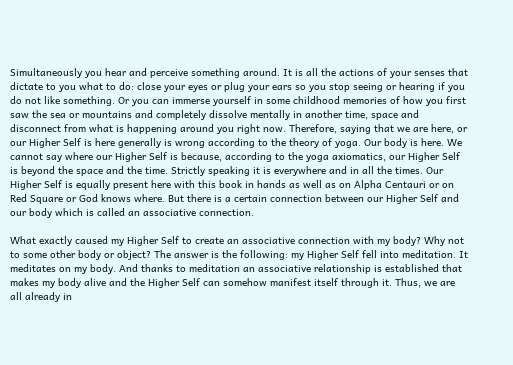Simultaneously you hear and perceive something around. It is all the actions of your senses that dictate to you what to do: close your eyes or plug your ears so you stop seeing or hearing if you do not like something. Or you can immerse yourself in some childhood memories of how you first saw the sea or mountains and completely dissolve mentally in another time, space and disconnect from what is happening around you right now. Therefore, saying that we are here, or our Higher Self is here generally is wrong according to the theory of yoga. Our body is here. We cannot say where our Higher Self is because, according to the yoga axiomatics, our Higher Self is beyond the space and the time. Strictly speaking it is everywhere and in all the times. Our Higher Self is equally present here with this book in hands as well as on Alpha Centauri or on Red Square or God knows where. But there is a certain connection between our Higher Self and our body which is called an associative connection.

What exactly caused my Higher Self to create an associative connection with my body? Why not to some other body or object? The answer is the following: my Higher Self fell into meditation. It meditates on my body. And thanks to meditation an associative relationship is established that makes my body alive and the Higher Self can somehow manifest itself through it. Thus, we are all already in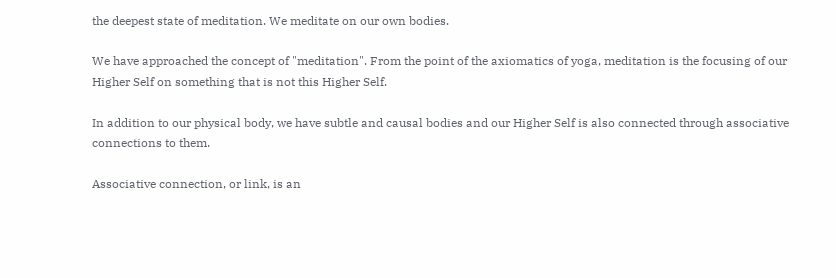the deepest state of meditation. We meditate on our own bodies.

We have approached the concept of "meditation". From the point of the axiomatics of yoga, meditation is the focusing of our Higher Self on something that is not this Higher Self.

In addition to our physical body, we have subtle and causal bodies and our Higher Self is also connected through associative connections to them.

Associative connection, or link, is an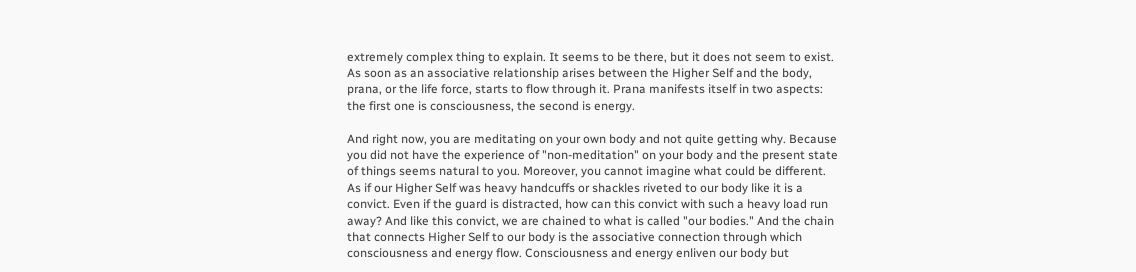extremely complex thing to explain. It seems to be there, but it does not seem to exist. As soon as an associative relationship arises between the Higher Self and the body, prana, or the life force, starts to flow through it. Prana manifests itself in two aspects: the first one is consciousness, the second is energy.

And right now, you are meditating on your own body and not quite getting why. Because you did not have the experience of "non-meditation" on your body and the present state of things seems natural to you. Moreover, you cannot imagine what could be different. As if our Higher Self was heavy handcuffs or shackles riveted to our body like it is a convict. Even if the guard is distracted, how can this convict with such a heavy load run away? And like this convict, we are chained to what is called "our bodies." And the chain that connects Higher Self to our body is the associative connection through which consciousness and energy flow. Consciousness and energy enliven our body but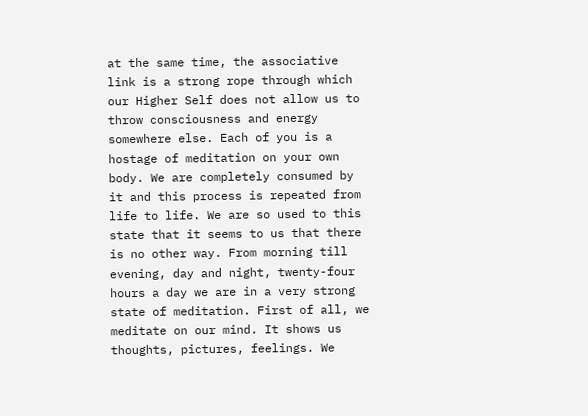at the same time, the associative link is a strong rope through which our Higher Self does not allow us to throw consciousness and energy somewhere else. Each of you is a hostage of meditation on your own body. We are completely consumed by it and this process is repeated from life to life. We are so used to this state that it seems to us that there is no other way. From morning till evening, day and night, twenty-four hours a day we are in a very strong state of meditation. First of all, we meditate on our mind. It shows us thoughts, pictures, feelings. We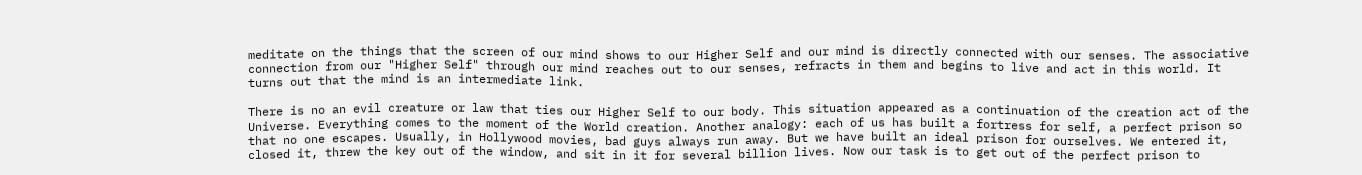meditate on the things that the screen of our mind shows to our Higher Self and our mind is directly connected with our senses. The associative connection from our "Higher Self" through our mind reaches out to our senses, refracts in them and begins to live and act in this world. It turns out that the mind is an intermediate link.

There is no an evil creature or law that ties our Higher Self to our body. This situation appeared as a continuation of the creation act of the Universe. Everything comes to the moment of the World creation. Another analogy: each of us has built a fortress for self, a perfect prison so that no one escapes. Usually, in Hollywood movies, bad guys always run away. But we have built an ideal prison for ourselves. We entered it, closed it, threw the key out of the window, and sit in it for several billion lives. Now our task is to get out of the perfect prison to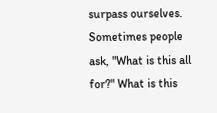surpass ourselves. Sometimes people ask, "What is this all for?" What is this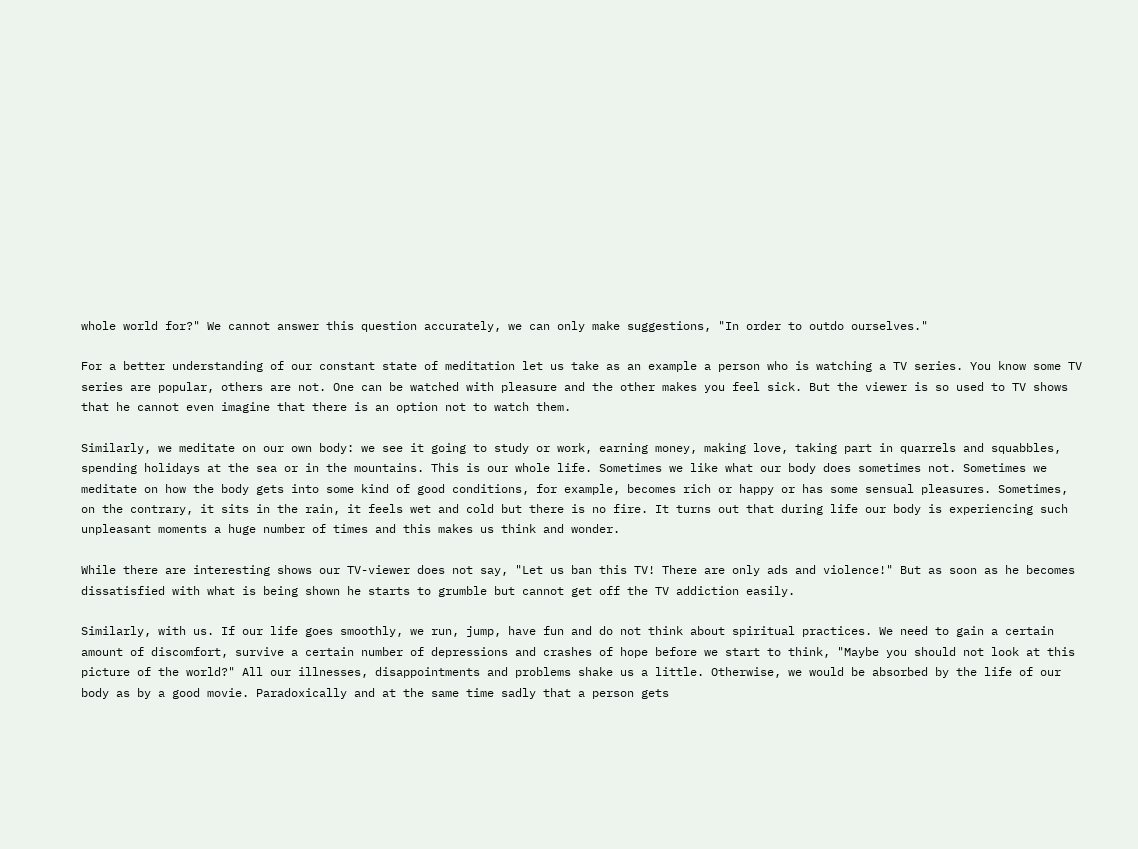whole world for?" We cannot answer this question accurately, we can only make suggestions, "In order to outdo ourselves."

For a better understanding of our constant state of meditation let us take as an example a person who is watching a TV series. You know some TV series are popular, others are not. One can be watched with pleasure and the other makes you feel sick. But the viewer is so used to TV shows that he cannot even imagine that there is an option not to watch them.

Similarly, we meditate on our own body: we see it going to study or work, earning money, making love, taking part in quarrels and squabbles, spending holidays at the sea or in the mountains. This is our whole life. Sometimes we like what our body does sometimes not. Sometimes we meditate on how the body gets into some kind of good conditions, for example, becomes rich or happy or has some sensual pleasures. Sometimes, on the contrary, it sits in the rain, it feels wet and cold but there is no fire. It turns out that during life our body is experiencing such unpleasant moments a huge number of times and this makes us think and wonder.

While there are interesting shows our TV-viewer does not say, "Let us ban this TV! There are only ads and violence!" But as soon as he becomes dissatisfied with what is being shown he starts to grumble but cannot get off the TV addiction easily.

Similarly, with us. If our life goes smoothly, we run, jump, have fun and do not think about spiritual practices. We need to gain a certain amount of discomfort, survive a certain number of depressions and crashes of hope before we start to think, "Maybe you should not look at this picture of the world?" All our illnesses, disappointments and problems shake us a little. Otherwise, we would be absorbed by the life of our body as by a good movie. Paradoxically and at the same time sadly that a person gets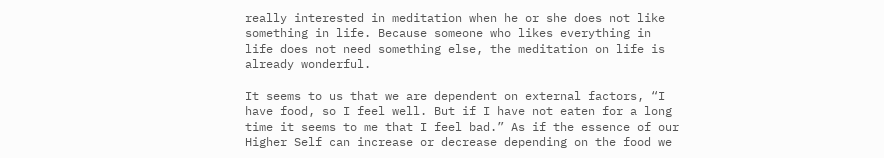really interested in meditation when he or she does not like something in life. Because someone who likes everything in life does not need something else, the meditation on life is already wonderful.

It seems to us that we are dependent on external factors, “I have food, so I feel well. But if I have not eaten for a long time it seems to me that I feel bad.” As if the essence of our Higher Self can increase or decrease depending on the food we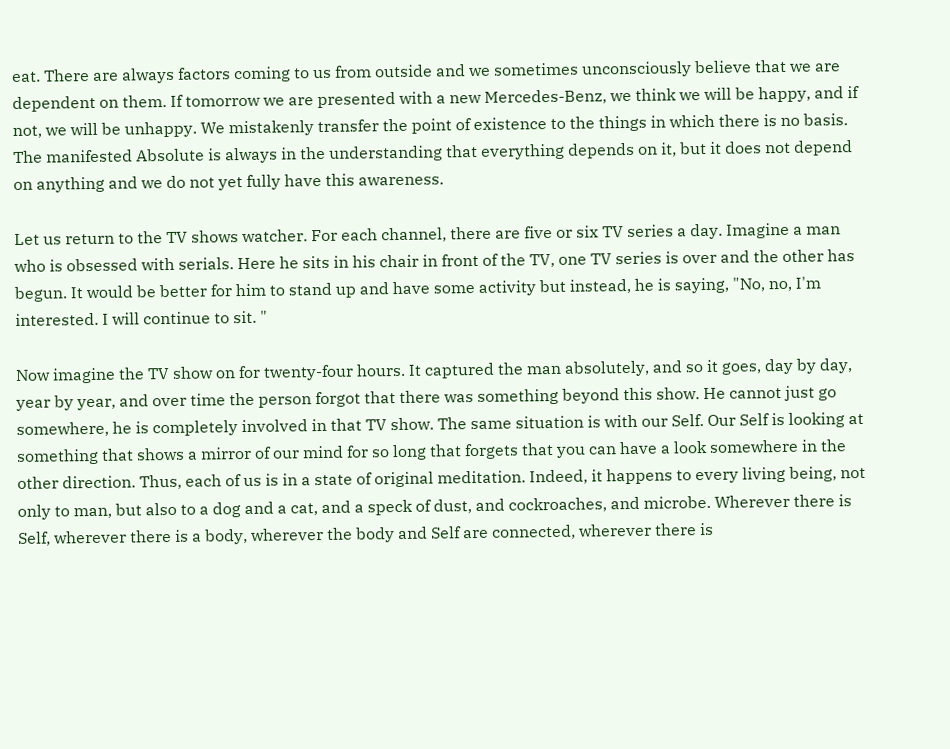eat. There are always factors coming to us from outside and we sometimes unconsciously believe that we are dependent on them. If tomorrow we are presented with a new Mercedes-Benz, we think we will be happy, and if not, we will be unhappy. We mistakenly transfer the point of existence to the things in which there is no basis. The manifested Absolute is always in the understanding that everything depends on it, but it does not depend on anything and we do not yet fully have this awareness.

Let us return to the TV shows watcher. For each channel, there are five or six TV series a day. Imagine a man who is obsessed with serials. Here he sits in his chair in front of the TV, one TV series is over and the other has begun. It would be better for him to stand up and have some activity but instead, he is saying, "No, no, I'm interested. I will continue to sit. "

Now imagine the TV show on for twenty-four hours. It captured the man absolutely, and so it goes, day by day, year by year, and over time the person forgot that there was something beyond this show. He cannot just go somewhere, he is completely involved in that TV show. The same situation is with our Self. Our Self is looking at something that shows a mirror of our mind for so long that forgets that you can have a look somewhere in the other direction. Thus, each of us is in a state of original meditation. Indeed, it happens to every living being, not only to man, but also to a dog and a cat, and a speck of dust, and cockroaches, and microbe. Wherever there is Self, wherever there is a body, wherever the body and Self are connected, wherever there is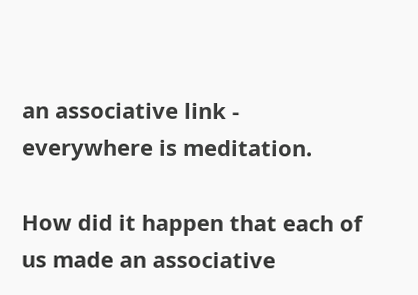an associative link - everywhere is meditation.

How did it happen that each of us made an associative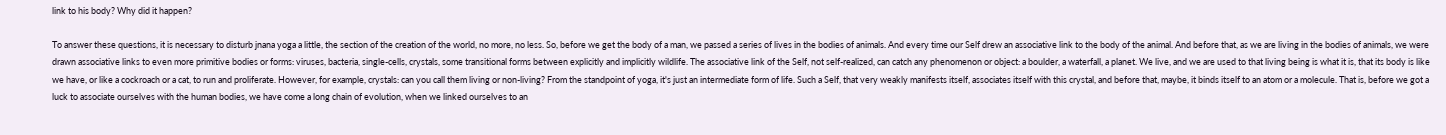link to his body? Why did it happen?

To answer these questions, it is necessary to disturb jnana yoga a little, the section of the creation of the world, no more, no less. So, before we get the body of a man, we passed a series of lives in the bodies of animals. And every time our Self drew an associative link to the body of the animal. And before that, as we are living in the bodies of animals, we were drawn associative links to even more primitive bodies or forms: viruses, bacteria, single-cells, crystals, some transitional forms between explicitly and implicitly wildlife. The associative link of the Self, not self-realized, can catch any phenomenon or object: a boulder, a waterfall, a planet. We live, and we are used to that living being is what it is, that its body is like we have, or like a cockroach or a cat, to run and proliferate. However, for example, crystals: can you call them living or non-living? From the standpoint of yoga, it's just an intermediate form of life. Such a Self, that very weakly manifests itself, associates itself with this crystal, and before that, maybe, it binds itself to an atom or a molecule. That is, before we got a luck to associate ourselves with the human bodies, we have come a long chain of evolution, when we linked ourselves to an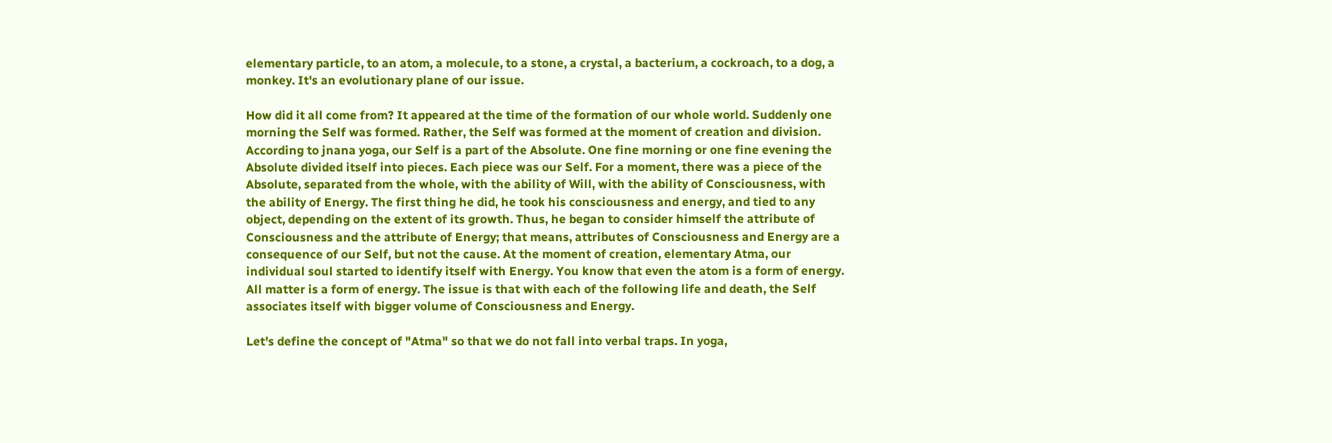elementary particle, to an atom, a molecule, to a stone, a crystal, a bacterium, a cockroach, to a dog, a monkey. It's an evolutionary plane of our issue.

How did it all come from? It appeared at the time of the formation of our whole world. Suddenly one morning the Self was formed. Rather, the Self was formed at the moment of creation and division. According to jnana yoga, our Self is a part of the Absolute. One fine morning or one fine evening the Absolute divided itself into pieces. Each piece was our Self. For a moment, there was a piece of the Absolute, separated from the whole, with the ability of Will, with the ability of Consciousness, with the ability of Energy. The first thing he did, he took his consciousness and energy, and tied to any object, depending on the extent of its growth. Thus, he began to consider himself the attribute of Consciousness and the attribute of Energy; that means, attributes of Consciousness and Energy are a consequence of our Self, but not the cause. At the moment of creation, elementary Atma, our individual soul started to identify itself with Energy. You know that even the atom is a form of energy. All matter is a form of energy. The issue is that with each of the following life and death, the Self associates itself with bigger volume of Consciousness and Energy.

Let's define the concept of "Atma" so that we do not fall into verbal traps. In yoga,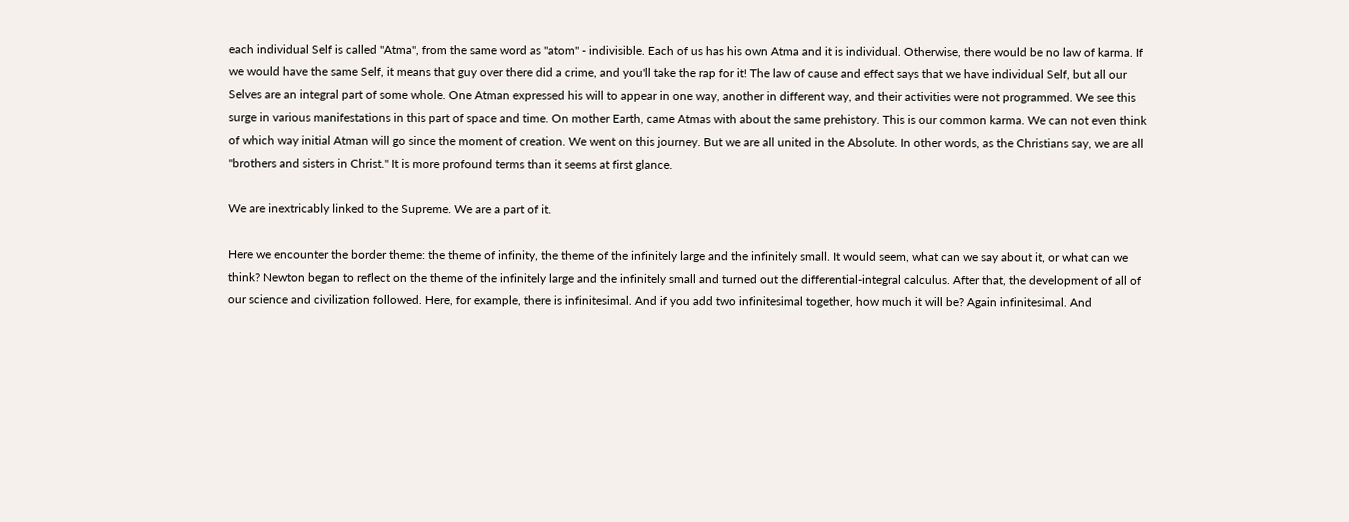each individual Self is called "Atma", from the same word as "atom" - indivisible. Each of us has his own Atma and it is individual. Otherwise, there would be no law of karma. If we would have the same Self, it means that guy over there did a crime, and you'll take the rap for it! The law of cause and effect says that we have individual Self, but all our Selves are an integral part of some whole. One Atman expressed his will to appear in one way, another in different way, and their activities were not programmed. We see this surge in various manifestations in this part of space and time. On mother Earth, came Atmas with about the same prehistory. This is our common karma. We can not even think of which way initial Atman will go since the moment of creation. We went on this journey. But we are all united in the Absolute. In other words, as the Christians say, we are all "brothers and sisters in Christ." It is more profound terms than it seems at first glance.

We are inextricably linked to the Supreme. We are a part of it.

Here we encounter the border theme: the theme of infinity, the theme of the infinitely large and the infinitely small. It would seem, what can we say about it, or what can we think? Newton began to reflect on the theme of the infinitely large and the infinitely small and turned out the differential-integral calculus. After that, the development of all of our science and civilization followed. Here, for example, there is infinitesimal. And if you add two infinitesimal together, how much it will be? Again infinitesimal. And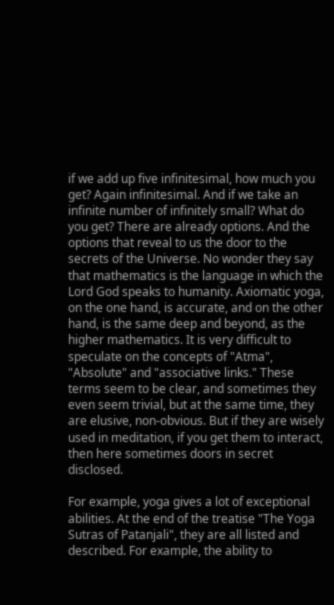if we add up five infinitesimal, how much you get? Again infinitesimal. And if we take an infinite number of infinitely small? What do you get? There are already options. And the options that reveal to us the door to the secrets of the Universe. No wonder they say that mathematics is the language in which the Lord God speaks to humanity. Axiomatic yoga, on the one hand, is accurate, and on the other hand, is the same deep and beyond, as the higher mathematics. It is very difficult to speculate on the concepts of "Atma", "Absolute" and "associative links." These terms seem to be clear, and sometimes they even seem trivial, but at the same time, they are elusive, non-obvious. But if they are wisely used in meditation, if you get them to interact, then here sometimes doors in secret disclosed.

For example, yoga gives a lot of exceptional abilities. At the end of the treatise "The Yoga Sutras of Patanjali", they are all listed and described. For example, the ability to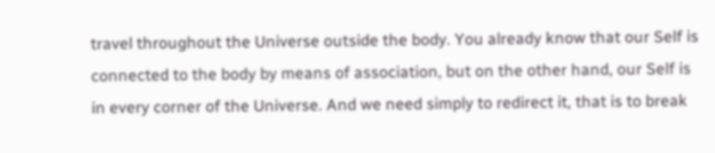travel throughout the Universe outside the body. You already know that our Self is connected to the body by means of association, but on the other hand, our Self is in every corner of the Universe. And we need simply to redirect it, that is to break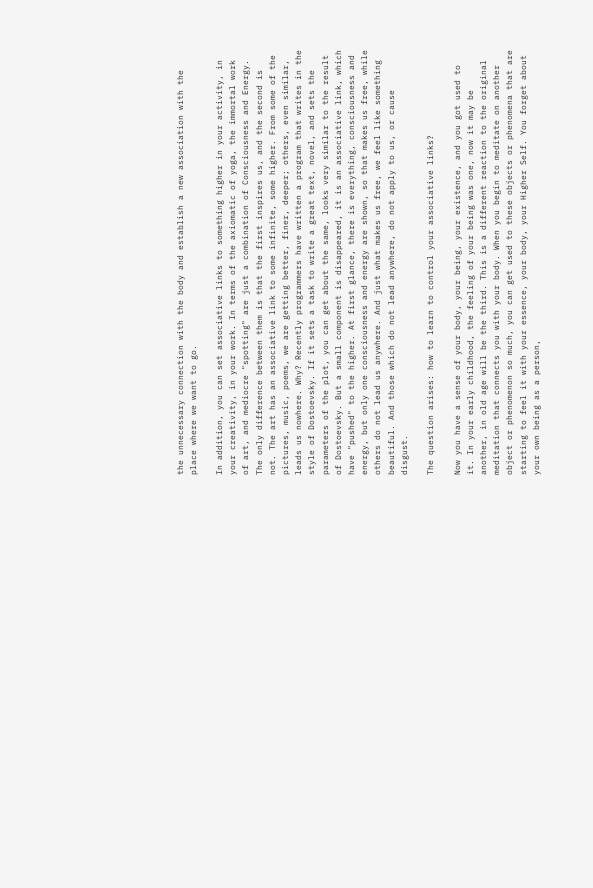the unnecessary connection with the body and establish a new association with the place where we want to go.

In addition, you can set associative links to something higher in your activity, in your creativity, in your work. In terms of the axiomatic of yoga, the immortal work of art, and mediocre "spotting" are just a combination of Consciousness and Energy. The only difference between them is that the first inspires us, and the second is not. The art has an associative link to some infinite, some higher. From some of the pictures, music, poems, we are getting better, finer, deeper; others, even similar, leads us nowhere. Why? Recently programmers have written a program that writes in the style of Dostoevsky. If it sets a task to write a great text, novel, and sets the parameters of the plot, you can get about the same, looks very similar to the result of Dostoevsky. But a small component is disappeared, it is an associative link, which have "pushed" to the higher. At first glance, there is everything, consciousness and energy, but only one consciousness and energy are shown, so that makes us free, while others do not lead us anywhere. And just what makes us free, we feel like something beautiful. And those which do not lead anywhere, do not apply to us, or cause disgust.

The question arises: how to learn to control your associative links?

Now you have a sense of your body, your being, your existence, and you got used to it. In your early childhood, the feeling of your being was one, now it may be another, in old age will be the third. This is a different reaction to the original meditation that connects you with your body. When you begin to meditate on another object or phenomenon so much, you can get used to these objects or phenomena that are starting to feel it with your essence, your body, your Higher Self. You forget about your own being as a person,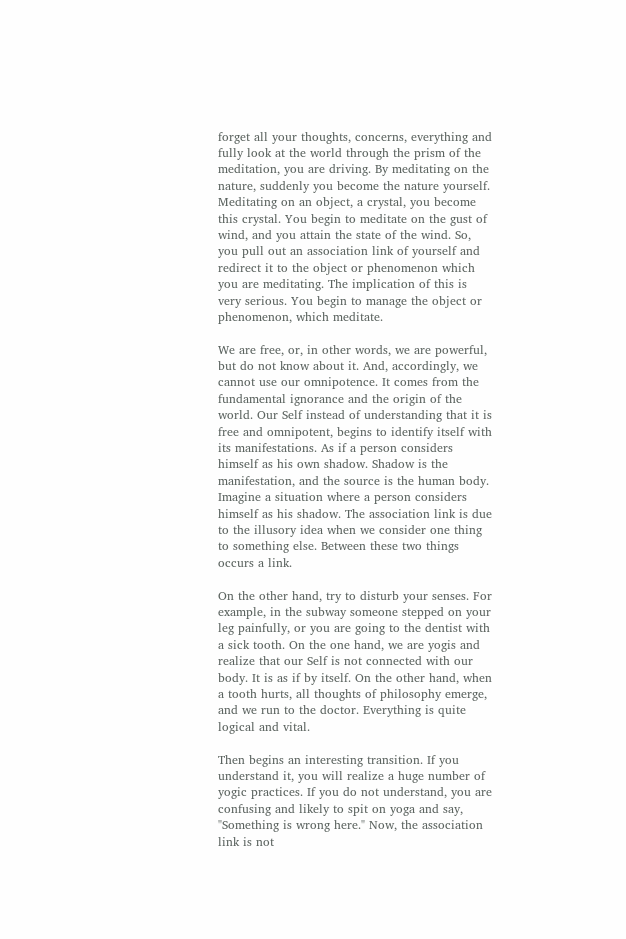forget all your thoughts, concerns, everything and fully look at the world through the prism of the meditation, you are driving. By meditating on the nature, suddenly you become the nature yourself. Meditating on an object, a crystal, you become this crystal. You begin to meditate on the gust of wind, and you attain the state of the wind. So, you pull out an association link of yourself and redirect it to the object or phenomenon which you are meditating. The implication of this is very serious. You begin to manage the object or phenomenon, which meditate.

We are free, or, in other words, we are powerful, but do not know about it. And, accordingly, we cannot use our omnipotence. It comes from the fundamental ignorance and the origin of the world. Our Self instead of understanding that it is free and omnipotent, begins to identify itself with its manifestations. As if a person considers himself as his own shadow. Shadow is the manifestation, and the source is the human body. Imagine a situation where a person considers himself as his shadow. The association link is due to the illusory idea when we consider one thing to something else. Between these two things occurs a link.

On the other hand, try to disturb your senses. For example, in the subway someone stepped on your leg painfully, or you are going to the dentist with a sick tooth. On the one hand, we are yogis and realize that our Self is not connected with our body. It is as if by itself. On the other hand, when a tooth hurts, all thoughts of philosophy emerge, and we run to the doctor. Everything is quite logical and vital.

Then begins an interesting transition. If you understand it, you will realize a huge number of yogic practices. If you do not understand, you are confusing and likely to spit on yoga and say, "Something is wrong here." Now, the association link is not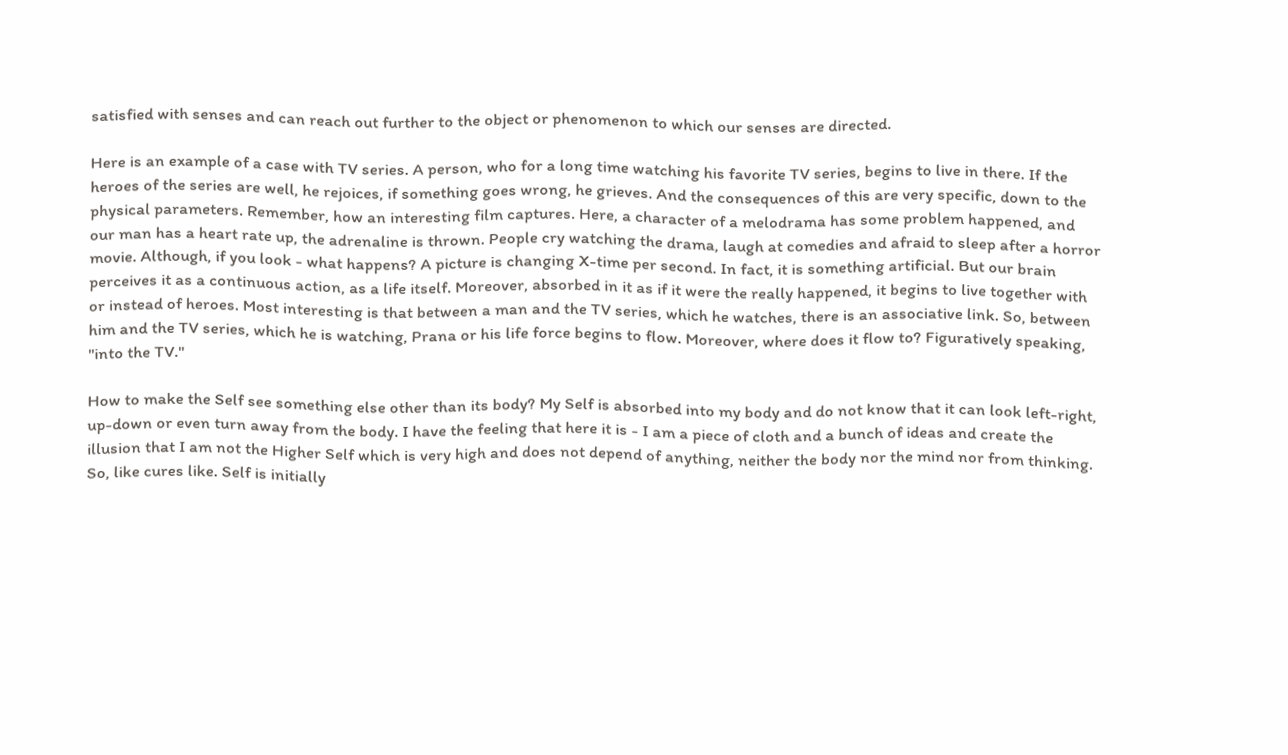satisfied with senses and can reach out further to the object or phenomenon to which our senses are directed.

Here is an example of a case with TV series. A person, who for a long time watching his favorite TV series, begins to live in there. If the heroes of the series are well, he rejoices, if something goes wrong, he grieves. And the consequences of this are very specific, down to the physical parameters. Remember, how an interesting film captures. Here, a character of a melodrama has some problem happened, and our man has a heart rate up, the adrenaline is thrown. People cry watching the drama, laugh at comedies and afraid to sleep after a horror movie. Although, if you look - what happens? A picture is changing X-time per second. In fact, it is something artificial. But our brain perceives it as a continuous action, as a life itself. Moreover, absorbed in it as if it were the really happened, it begins to live together with or instead of heroes. Most interesting is that between a man and the TV series, which he watches, there is an associative link. So, between him and the TV series, which he is watching, Prana or his life force begins to flow. Moreover, where does it flow to? Figuratively speaking, "into the TV."

How to make the Self see something else other than its body? My Self is absorbed into my body and do not know that it can look left-right, up-down or even turn away from the body. I have the feeling that here it is - I am a piece of cloth and a bunch of ideas and create the illusion that I am not the Higher Self which is very high and does not depend of anything, neither the body nor the mind nor from thinking. So, like cures like. Self is initially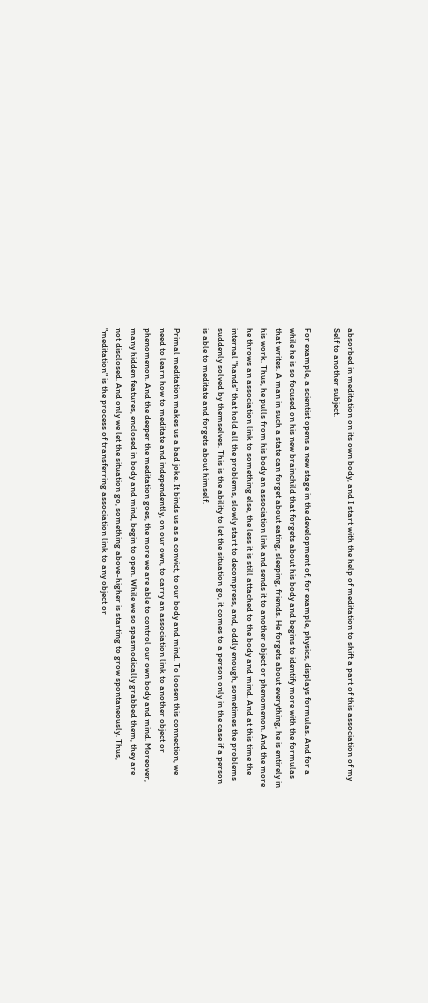absorbed in meditation on its own body, and I start with the help of meditation to shift a part of this association of my Self to another subject.

For example, a scientist opens a new stage in the development of, for example, physics, displays formulas. And for a while he is so focused on his new brainchild that forgets about his body and begins to identify more with the formulas that writes. A man in such a state can forget about eating, sleeping, friends. He forgets about everything, he is entirely in his work. Thus, he pulls from his body an association link and sends it to another object or phenomenon. And the more he throws an association link to something else, the less it is still attached to the body and mind. And at this time the internal "hands" that hold all the problems, slowly start to decompress, and, oddly enough, sometimes the problems suddenly solved by themselves. This is the ability to let the situation go, it comes to a person only in the case if a person is able to meditate and forgets about himself.

Primal meditation makes us a bad joke. It binds us as a convict, to our body and mind. To loosen this connection, we need to learn how to meditate and independently, on our own, to carry an association link to another object or phenomenon. And the deeper the meditation goes, the more we are able to control our own body and mind. Moreover, many hidden features, enclosed in body and mind, begin to open. While we so spasmodically grabbed them, they are not disclosed. And only we let the situation go, something above-higher is starting to grow spontaneously. Thus, "meditation" is the process of transferring association link to any object or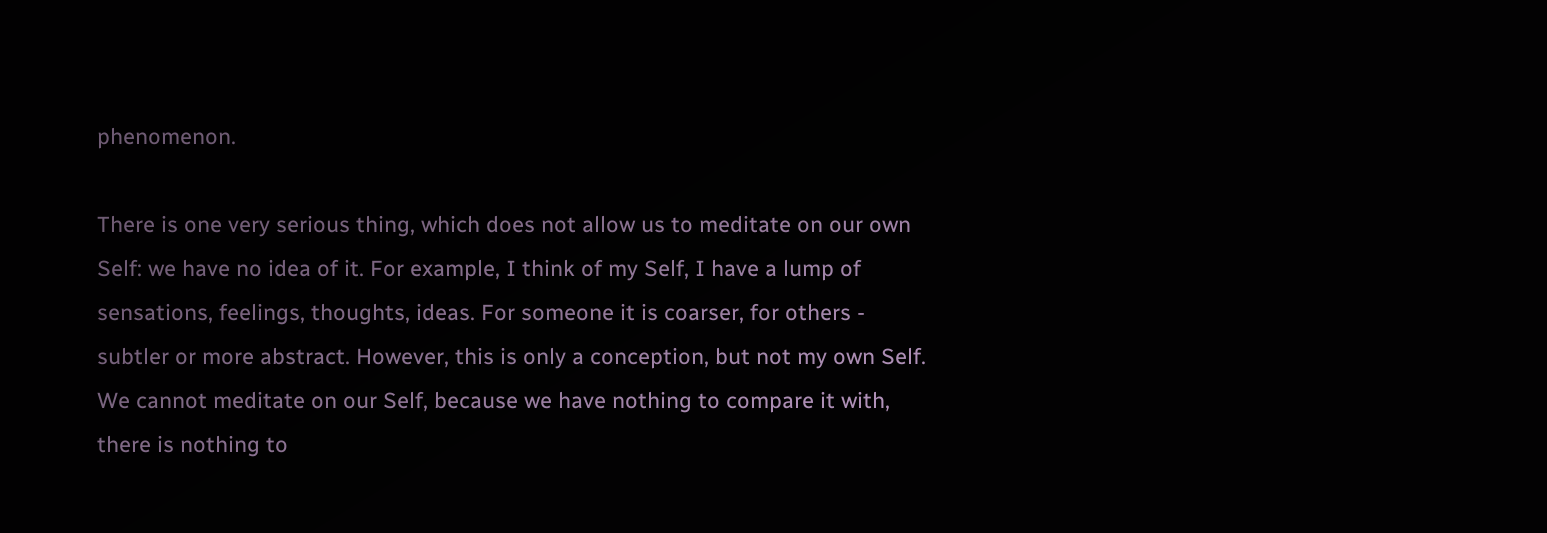phenomenon.

There is one very serious thing, which does not allow us to meditate on our own Self: we have no idea of it. For example, I think of my Self, I have a lump of sensations, feelings, thoughts, ideas. For someone it is coarser, for others - subtler or more abstract. However, this is only a conception, but not my own Self. We cannot meditate on our Self, because we have nothing to compare it with, there is nothing to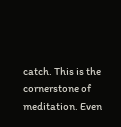catch. This is the cornerstone of meditation. Even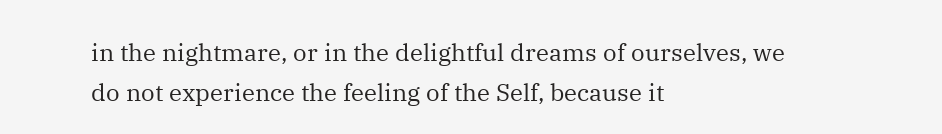in the nightmare, or in the delightful dreams of ourselves, we do not experience the feeling of the Self, because it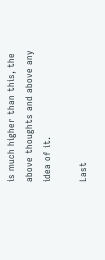is much higher than this, the above thoughts and above any idea of it.

Last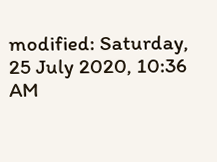modified: Saturday, 25 July 2020, 10:36 AM